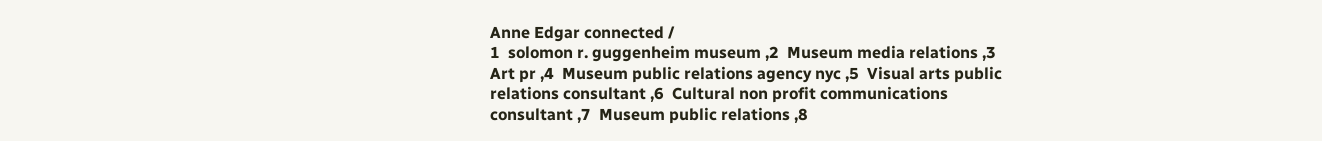Anne Edgar connected /
1  solomon r. guggenheim museum ,2  Museum media relations ,3  Art pr ,4  Museum public relations agency nyc ,5  Visual arts public relations consultant ,6  Cultural non profit communications consultant ,7  Museum public relations ,8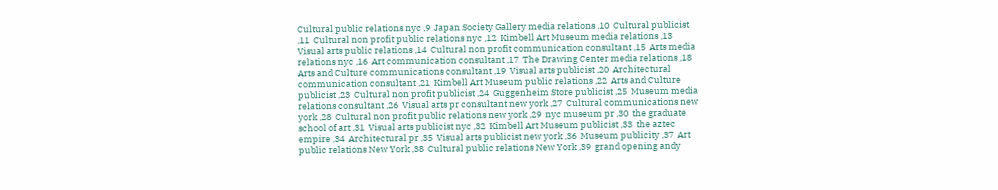Cultural public relations nyc ,9  Japan Society Gallery media relations ,10  Cultural publicist ,11  Cultural non profit public relations nyc ,12  Kimbell Art Museum media relations ,13  Visual arts public relations ,14  Cultural non profit communication consultant ,15  Arts media relations nyc ,16  Art communication consultant ,17  The Drawing Center media relations ,18  Arts and Culture communications consultant ,19  Visual arts publicist ,20  Architectural communication consultant ,21  Kimbell Art Museum public relations ,22  Arts and Culture publicist ,23  Cultural non profit publicist ,24  Guggenheim Store publicist ,25  Museum media relations consultant ,26  Visual arts pr consultant new york ,27  Cultural communications new york ,28  Cultural non profit public relations new york ,29  nyc museum pr ,30  the graduate school of art ,31  Visual arts publicist nyc ,32  Kimbell Art Museum publicist ,33  the aztec empire ,34  Architectural pr ,35  Visual arts publicist new york ,36  Museum publicity ,37  Art public relations New York ,38  Cultural public relations New York ,39  grand opening andy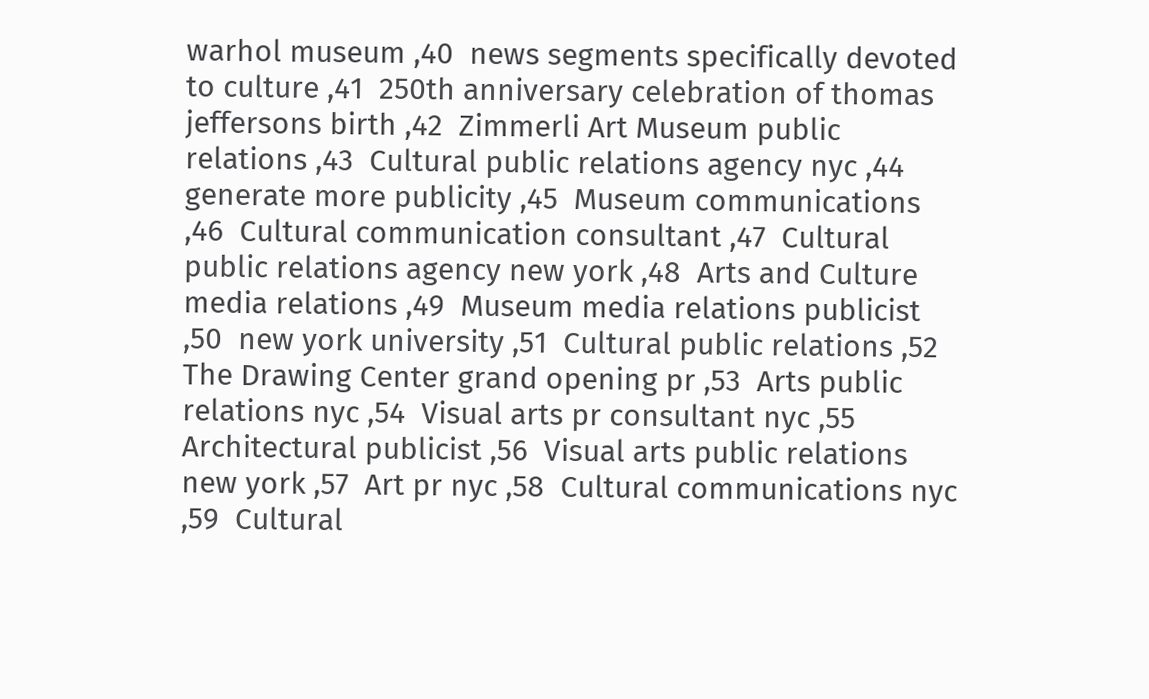warhol museum ,40  news segments specifically devoted to culture ,41  250th anniversary celebration of thomas jeffersons birth ,42  Zimmerli Art Museum public relations ,43  Cultural public relations agency nyc ,44  generate more publicity ,45  Museum communications ,46  Cultural communication consultant ,47  Cultural public relations agency new york ,48  Arts and Culture media relations ,49  Museum media relations publicist ,50  new york university ,51  Cultural public relations ,52  The Drawing Center grand opening pr ,53  Arts public relations nyc ,54  Visual arts pr consultant nyc ,55  Architectural publicist ,56  Visual arts public relations new york ,57  Art pr nyc ,58  Cultural communications nyc ,59  Cultural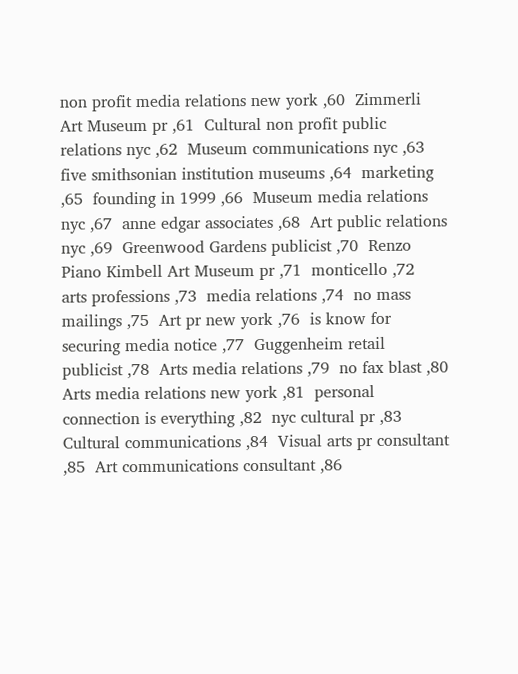non profit media relations new york ,60  Zimmerli Art Museum pr ,61  Cultural non profit public relations nyc ,62  Museum communications nyc ,63  five smithsonian institution museums ,64  marketing ,65  founding in 1999 ,66  Museum media relations nyc ,67  anne edgar associates ,68  Art public relations nyc ,69  Greenwood Gardens publicist ,70  Renzo Piano Kimbell Art Museum pr ,71  monticello ,72  arts professions ,73  media relations ,74  no mass mailings ,75  Art pr new york ,76  is know for securing media notice ,77  Guggenheim retail publicist ,78  Arts media relations ,79  no fax blast ,80  Arts media relations new york ,81  personal connection is everything ,82  nyc cultural pr ,83  Cultural communications ,84  Visual arts pr consultant ,85  Art communications consultant ,86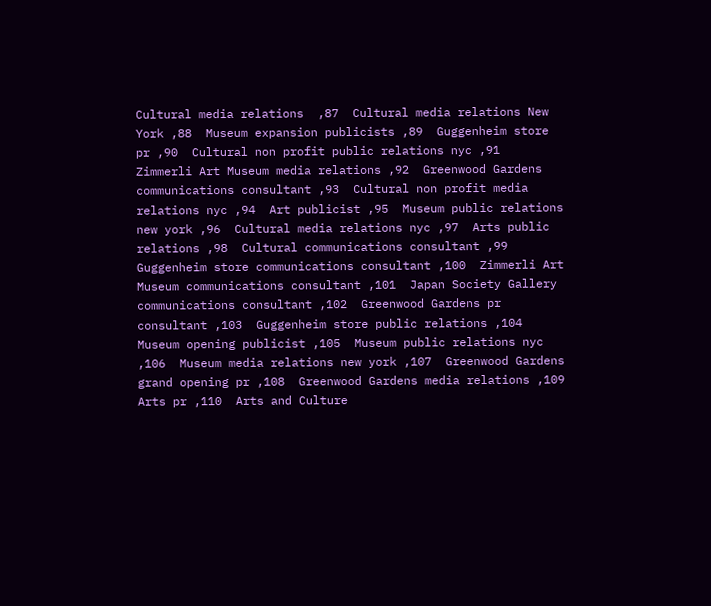Cultural media relations  ,87  Cultural media relations New York ,88  Museum expansion publicists ,89  Guggenheim store pr ,90  Cultural non profit public relations nyc ,91  Zimmerli Art Museum media relations ,92  Greenwood Gardens communications consultant ,93  Cultural non profit media relations nyc ,94  Art publicist ,95  Museum public relations new york ,96  Cultural media relations nyc ,97  Arts public relations ,98  Cultural communications consultant ,99  Guggenheim store communications consultant ,100  Zimmerli Art Museum communications consultant ,101  Japan Society Gallery communications consultant ,102  Greenwood Gardens pr consultant ,103  Guggenheim store public relations ,104  Museum opening publicist ,105  Museum public relations nyc ,106  Museum media relations new york ,107  Greenwood Gardens grand opening pr ,108  Greenwood Gardens media relations ,109  Arts pr ,110  Arts and Culture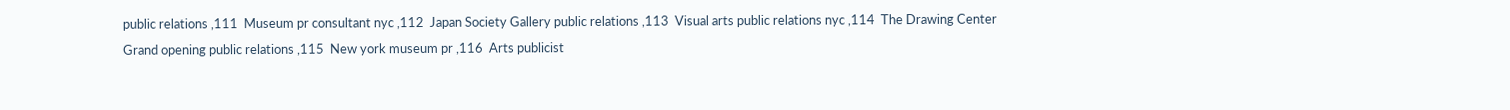public relations ,111  Museum pr consultant nyc ,112  Japan Society Gallery public relations ,113  Visual arts public relations nyc ,114  The Drawing Center Grand opening public relations ,115  New york museum pr ,116  Arts publicist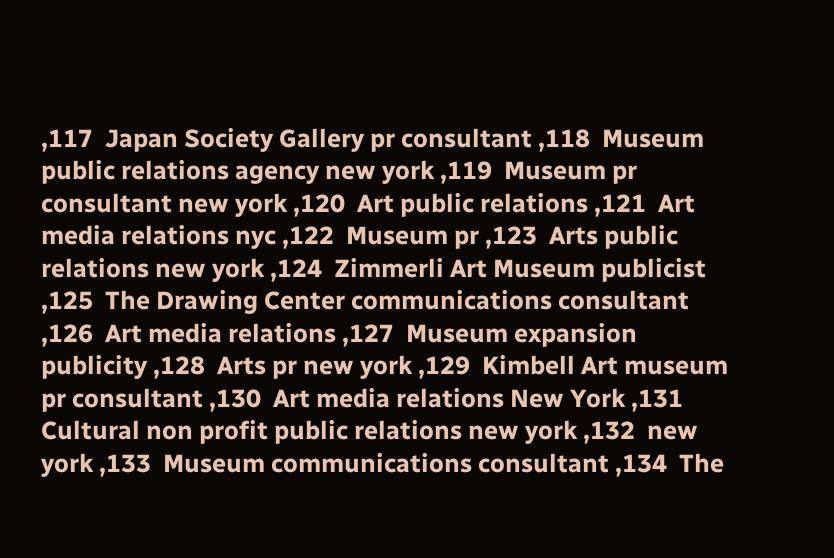,117  Japan Society Gallery pr consultant ,118  Museum public relations agency new york ,119  Museum pr consultant new york ,120  Art public relations ,121  Art media relations nyc ,122  Museum pr ,123  Arts public relations new york ,124  Zimmerli Art Museum publicist ,125  The Drawing Center communications consultant ,126  Art media relations ,127  Museum expansion publicity ,128  Arts pr new york ,129  Kimbell Art museum pr consultant ,130  Art media relations New York ,131  Cultural non profit public relations new york ,132  new york ,133  Museum communications consultant ,134  The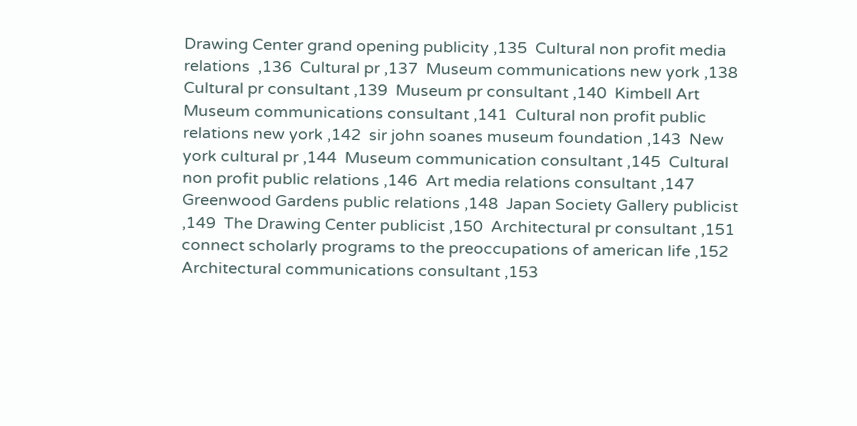Drawing Center grand opening publicity ,135  Cultural non profit media relations  ,136  Cultural pr ,137  Museum communications new york ,138  Cultural pr consultant ,139  Museum pr consultant ,140  Kimbell Art Museum communications consultant ,141  Cultural non profit public relations new york ,142  sir john soanes museum foundation ,143  New york cultural pr ,144  Museum communication consultant ,145  Cultural non profit public relations ,146  Art media relations consultant ,147  Greenwood Gardens public relations ,148  Japan Society Gallery publicist ,149  The Drawing Center publicist ,150  Architectural pr consultant ,151  connect scholarly programs to the preoccupations of american life ,152  Architectural communications consultant ,153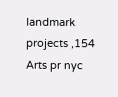landmark projects ,154  Arts pr nyc